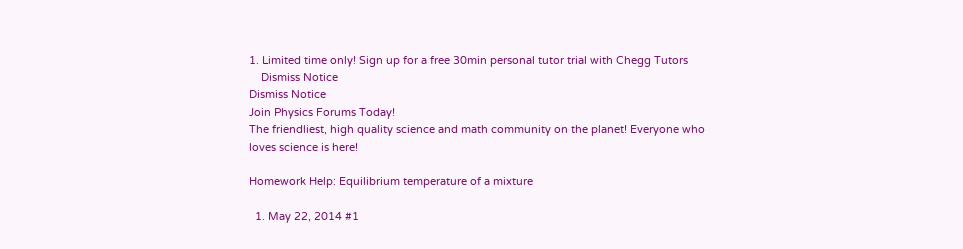1. Limited time only! Sign up for a free 30min personal tutor trial with Chegg Tutors
    Dismiss Notice
Dismiss Notice
Join Physics Forums Today!
The friendliest, high quality science and math community on the planet! Everyone who loves science is here!

Homework Help: Equilibrium temperature of a mixture

  1. May 22, 2014 #1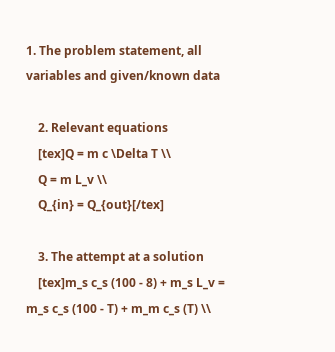1. The problem statement, all variables and given/known data

    2. Relevant equations
    [tex]Q = m c \Delta T \\
    Q = m L_v \\
    Q_{in} = Q_{out}[/tex]

    3. The attempt at a solution
    [tex]m_s c_s (100 - 8) + m_s L_v = m_s c_s (100 - T) + m_m c_s (T) \\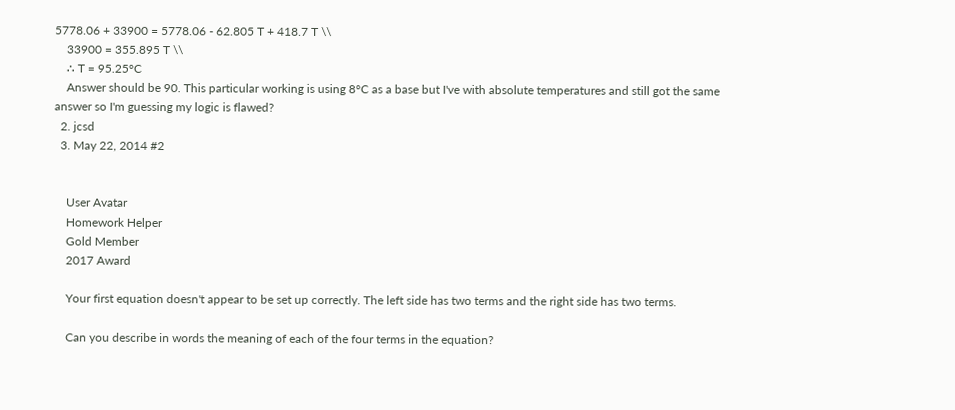5778.06 + 33900 = 5778.06 - 62.805 T + 418.7 T \\
    33900 = 355.895 T \\
    ∴ T = 95.25°C
    Answer should be 90. This particular working is using 8°C as a base but I've with absolute temperatures and still got the same answer so I'm guessing my logic is flawed?
  2. jcsd
  3. May 22, 2014 #2


    User Avatar
    Homework Helper
    Gold Member
    2017 Award

    Your first equation doesn't appear to be set up correctly. The left side has two terms and the right side has two terms.

    Can you describe in words the meaning of each of the four terms in the equation?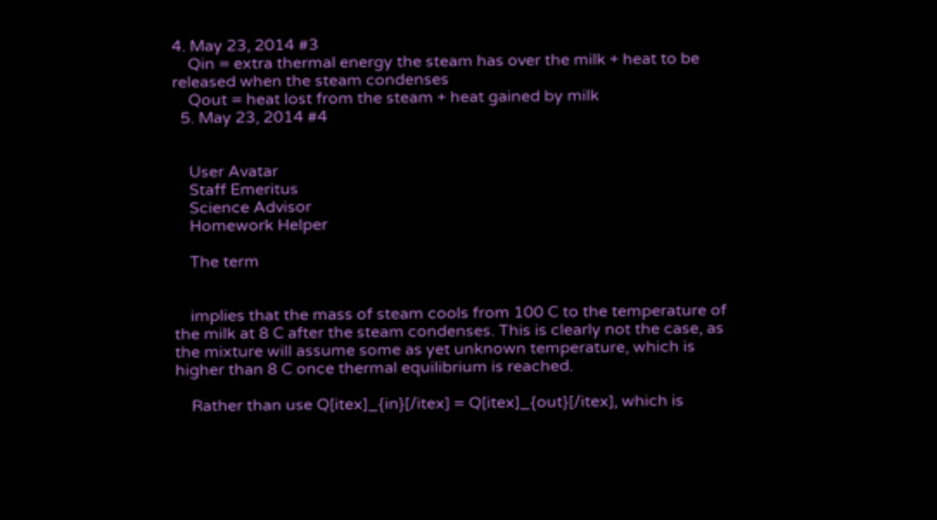4. May 23, 2014 #3
    Qin = extra thermal energy the steam has over the milk + heat to be released when the steam condenses
    Qout = heat lost from the steam + heat gained by milk
  5. May 23, 2014 #4


    User Avatar
    Staff Emeritus
    Science Advisor
    Homework Helper

    The term


    implies that the mass of steam cools from 100 C to the temperature of the milk at 8 C after the steam condenses. This is clearly not the case, as the mixture will assume some as yet unknown temperature, which is higher than 8 C once thermal equilibrium is reached.

    Rather than use Q[itex]_{in}[/itex] = Q[itex]_{out}[/itex], which is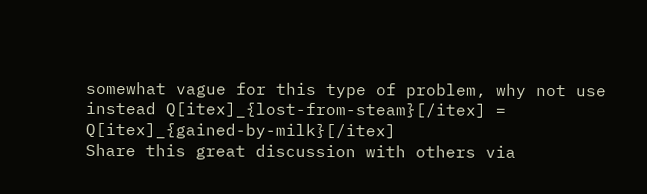somewhat vague for this type of problem, why not use instead Q[itex]_{lost-from-steam}[/itex] = Q[itex]_{gained-by-milk}[/itex]
Share this great discussion with others via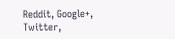Reddit, Google+, Twitter,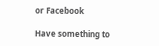or Facebook

Have something to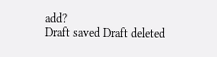add?
Draft saved Draft deleted